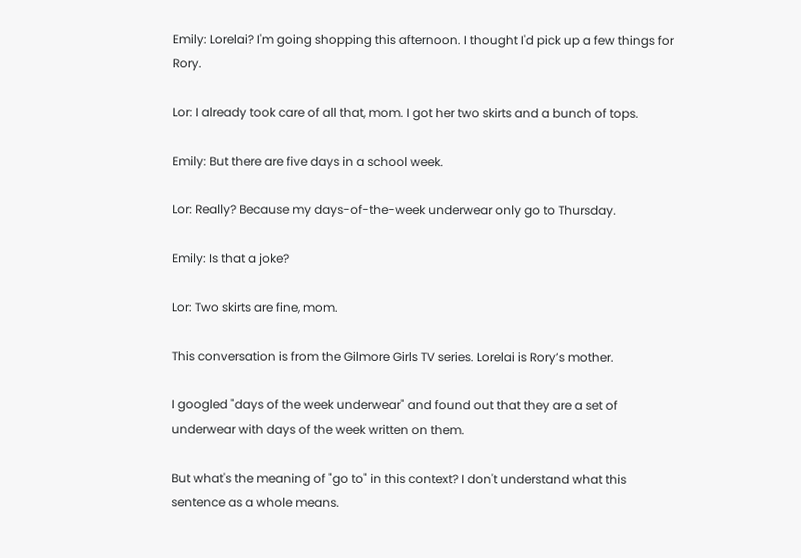Emily: Lorelai? I'm going shopping this afternoon. I thought I'd pick up a few things for Rory.

Lor: I already took care of all that, mom. I got her two skirts and a bunch of tops.

Emily: But there are five days in a school week.

Lor: Really? Because my days-of-the-week underwear only go to Thursday.

Emily: Is that a joke?

Lor: Two skirts are fine, mom.

This conversation is from the Gilmore Girls TV series. Lorelai is Rory’s mother.

I googled "days of the week underwear" and found out that they are a set of underwear with days of the week written on them.

But what's the meaning of "go to" in this context? I don't understand what this sentence as a whole means.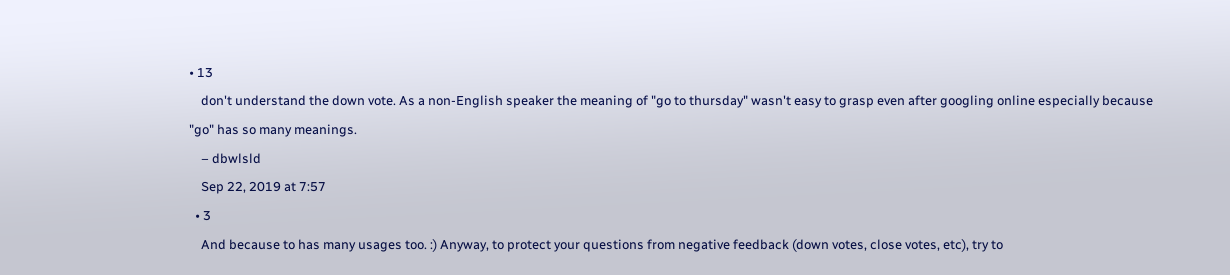• 13
    don't understand the down vote. As a non-English speaker the meaning of "go to thursday" wasn't easy to grasp even after googling online especially because "go" has so many meanings.
    – dbwlsld
    Sep 22, 2019 at 7:57
  • 3
    And because to has many usages too. :) Anyway, to protect your questions from negative feedback (down votes, close votes, etc), try to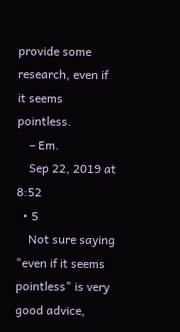provide some research, even if it seems pointless.
    – Em.
    Sep 22, 2019 at 8:52
  • 5
    Not sure saying "even if it seems pointless" is very good advice,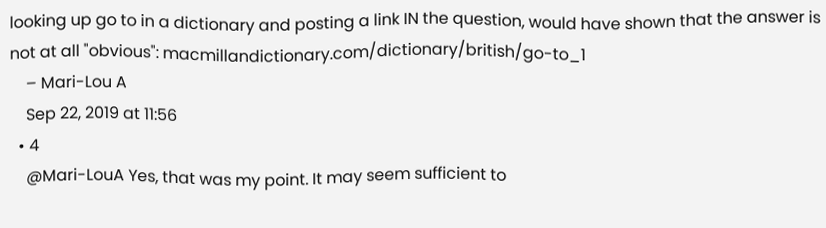looking up go to in a dictionary and posting a link IN the question, would have shown that the answer is not at all "obvious": macmillandictionary.com/dictionary/british/go-to_1
    – Mari-Lou A
    Sep 22, 2019 at 11:56
  • 4
    @Mari-LouA Yes, that was my point. It may seem sufficient to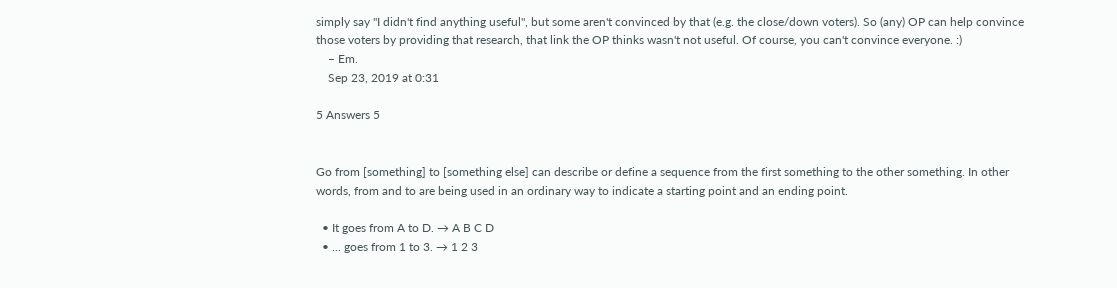simply say "I didn't find anything useful", but some aren't convinced by that (e.g. the close/down voters). So (any) OP can help convince those voters by providing that research, that link the OP thinks wasn't not useful. Of course, you can't convince everyone. :)
    – Em.
    Sep 23, 2019 at 0:31

5 Answers 5


Go from [something] to [something else] can describe or define a sequence from the first something to the other something. In other words, from and to are being used in an ordinary way to indicate a starting point and an ending point.

  • It goes from A to D. → A B C D
  • ... goes from 1 to 3. → 1 2 3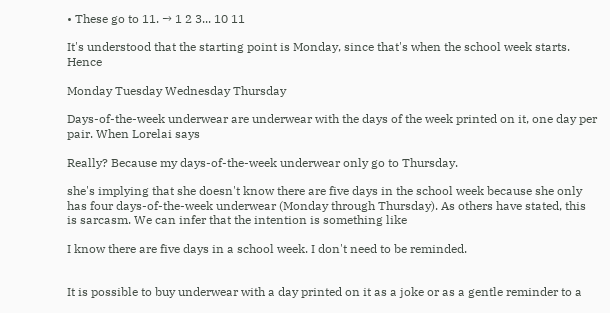• These go to 11. → 1 2 3... 10 11

It's understood that the starting point is Monday, since that's when the school week starts. Hence

Monday Tuesday Wednesday Thursday

Days-of-the-week underwear are underwear with the days of the week printed on it, one day per pair. When Lorelai says

Really? Because my days-of-the-week underwear only go to Thursday.

she's implying that she doesn't know there are five days in the school week because she only has four days-of-the-week underwear (Monday through Thursday). As others have stated, this is sarcasm. We can infer that the intention is something like

I know there are five days in a school week. I don't need to be reminded.


It is possible to buy underwear with a day printed on it as a joke or as a gentle reminder to a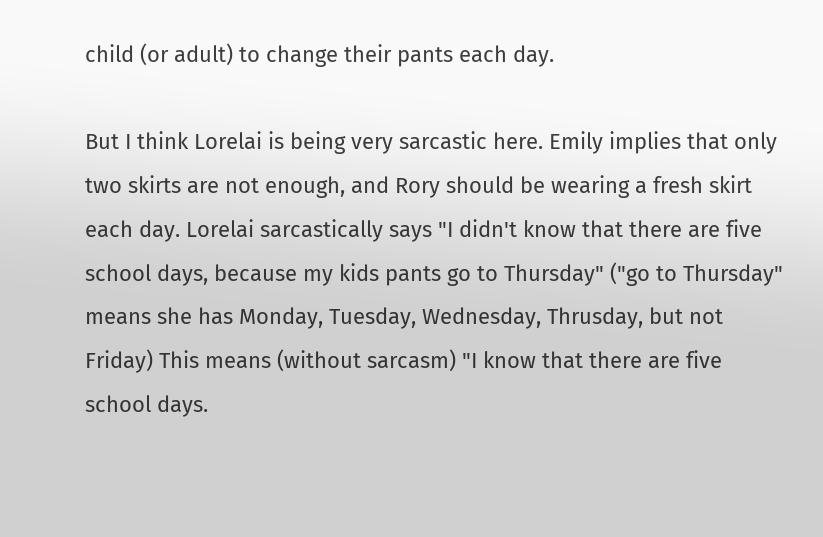child (or adult) to change their pants each day.

But I think Lorelai is being very sarcastic here. Emily implies that only two skirts are not enough, and Rory should be wearing a fresh skirt each day. Lorelai sarcastically says "I didn't know that there are five school days, because my kids pants go to Thursday" ("go to Thursday" means she has Monday, Tuesday, Wednesday, Thrusday, but not Friday) This means (without sarcasm) "I know that there are five school days.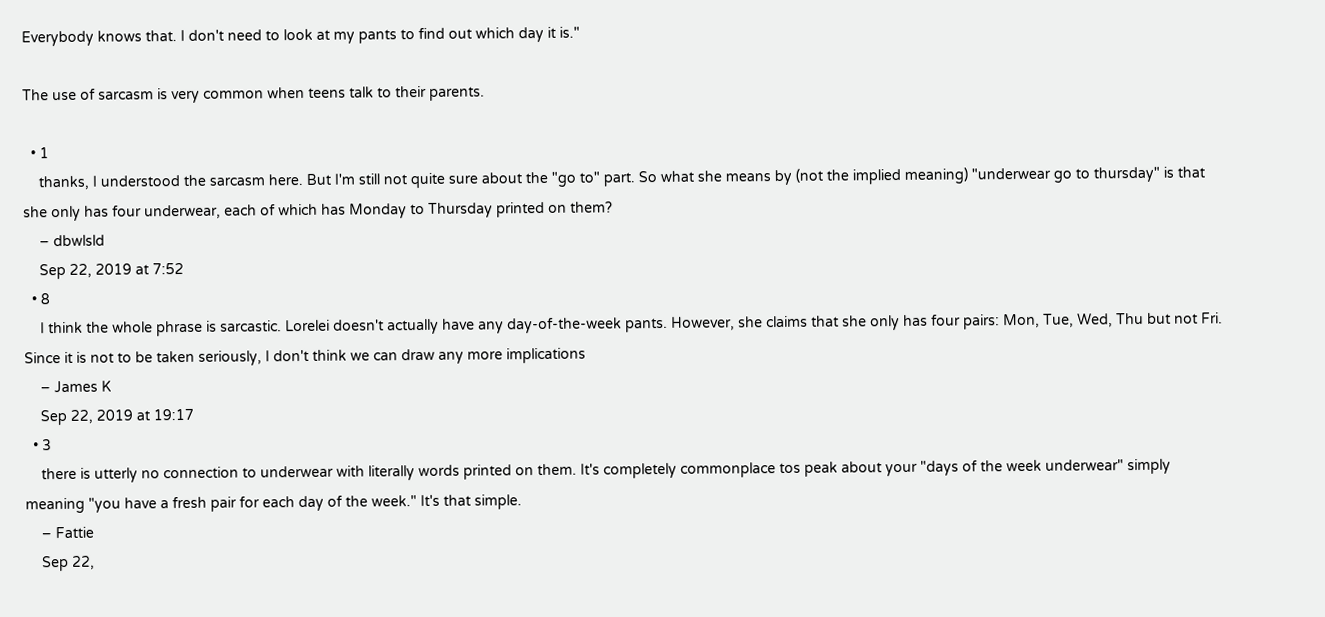Everybody knows that. I don't need to look at my pants to find out which day it is."

The use of sarcasm is very common when teens talk to their parents.

  • 1
    thanks, I understood the sarcasm here. But I'm still not quite sure about the "go to" part. So what she means by (not the implied meaning) "underwear go to thursday" is that she only has four underwear, each of which has Monday to Thursday printed on them?
    – dbwlsld
    Sep 22, 2019 at 7:52
  • 8
    I think the whole phrase is sarcastic. Lorelei doesn't actually have any day-of-the-week pants. However, she claims that she only has four pairs: Mon, Tue, Wed, Thu but not Fri. Since it is not to be taken seriously, I don't think we can draw any more implications
    – James K
    Sep 22, 2019 at 19:17
  • 3
    there is utterly no connection to underwear with literally words printed on them. It's completely commonplace tos peak about your "days of the week underwear" simply meaning "you have a fresh pair for each day of the week." It's that simple.
    – Fattie
    Sep 22,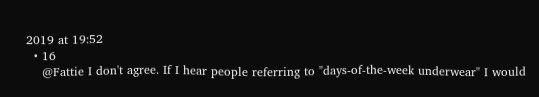2019 at 19:52
  • 16
    @Fattie I don't agree. If I hear people referring to "days-of-the-week underwear" I would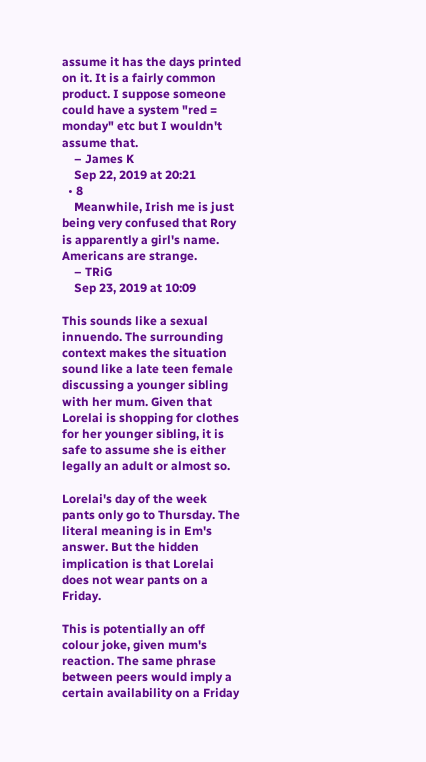assume it has the days printed on it. It is a fairly common product. I suppose someone could have a system "red = monday" etc but I wouldn't assume that.
    – James K
    Sep 22, 2019 at 20:21
  • 8
    Meanwhile, Irish me is just being very confused that Rory is apparently a girl's name. Americans are strange.
    – TRiG
    Sep 23, 2019 at 10:09

This sounds like a sexual innuendo. The surrounding context makes the situation sound like a late teen female discussing a younger sibling with her mum. Given that Lorelai is shopping for clothes for her younger sibling, it is safe to assume she is either legally an adult or almost so.

Lorelai's day of the week pants only go to Thursday. The literal meaning is in Em's answer. But the hidden implication is that Lorelai does not wear pants on a Friday.

This is potentially an off colour joke, given mum's reaction. The same phrase between peers would imply a certain availability on a Friday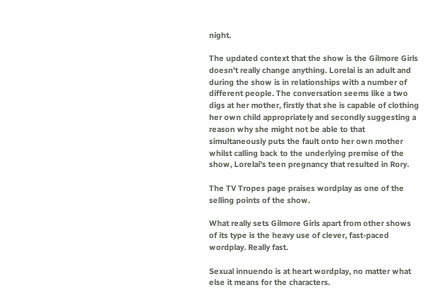night.

The updated context that the show is the Gilmore Girls doesn't really change anything. Lorelai is an adult and during the show is in relationships with a number of different people. The conversation seems like a two digs at her mother, firstly that she is capable of clothing her own child appropriately and secondly suggesting a reason why she might not be able to that simultaneously puts the fault onto her own mother whilst calling back to the underlying premise of the show, Lorelai's teen pregnancy that resulted in Rory.

The TV Tropes page praises wordplay as one of the selling points of the show.

What really sets Gilmore Girls apart from other shows of its type is the heavy use of clever, fast-paced wordplay. Really fast.

Sexual innuendo is at heart wordplay, no matter what else it means for the characters.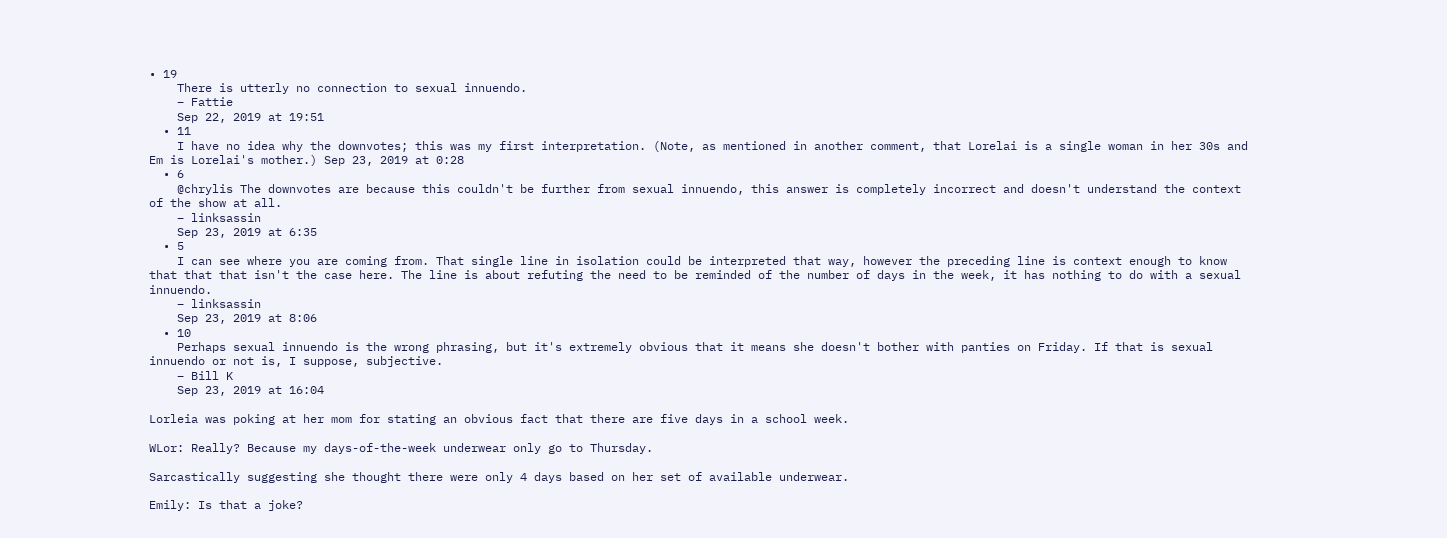• 19
    There is utterly no connection to sexual innuendo.
    – Fattie
    Sep 22, 2019 at 19:51
  • 11
    I have no idea why the downvotes; this was my first interpretation. (Note, as mentioned in another comment, that Lorelai is a single woman in her 30s and Em is Lorelai's mother.) Sep 23, 2019 at 0:28
  • 6
    @chrylis The downvotes are because this couldn't be further from sexual innuendo, this answer is completely incorrect and doesn't understand the context of the show at all.
    – linksassin
    Sep 23, 2019 at 6:35
  • 5
    I can see where you are coming from. That single line in isolation could be interpreted that way, however the preceding line is context enough to know that that that isn't the case here. The line is about refuting the need to be reminded of the number of days in the week, it has nothing to do with a sexual innuendo.
    – linksassin
    Sep 23, 2019 at 8:06
  • 10
    Perhaps sexual innuendo is the wrong phrasing, but it's extremely obvious that it means she doesn't bother with panties on Friday. If that is sexual innuendo or not is, I suppose, subjective.
    – Bill K
    Sep 23, 2019 at 16:04

Lorleia was poking at her mom for stating an obvious fact that there are five days in a school week.

WLor: Really? Because my days-of-the-week underwear only go to Thursday.

Sarcastically suggesting she thought there were only 4 days based on her set of available underwear.

Emily: Is that a joke?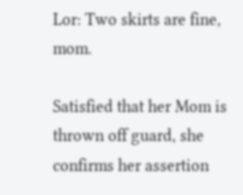Lor: Two skirts are fine, mom.

Satisfied that her Mom is thrown off guard, she confirms her assertion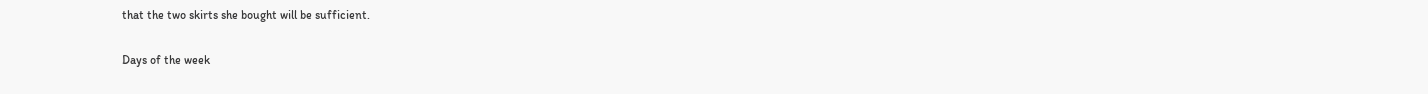that the two skirts she bought will be sufficient.


Days of the week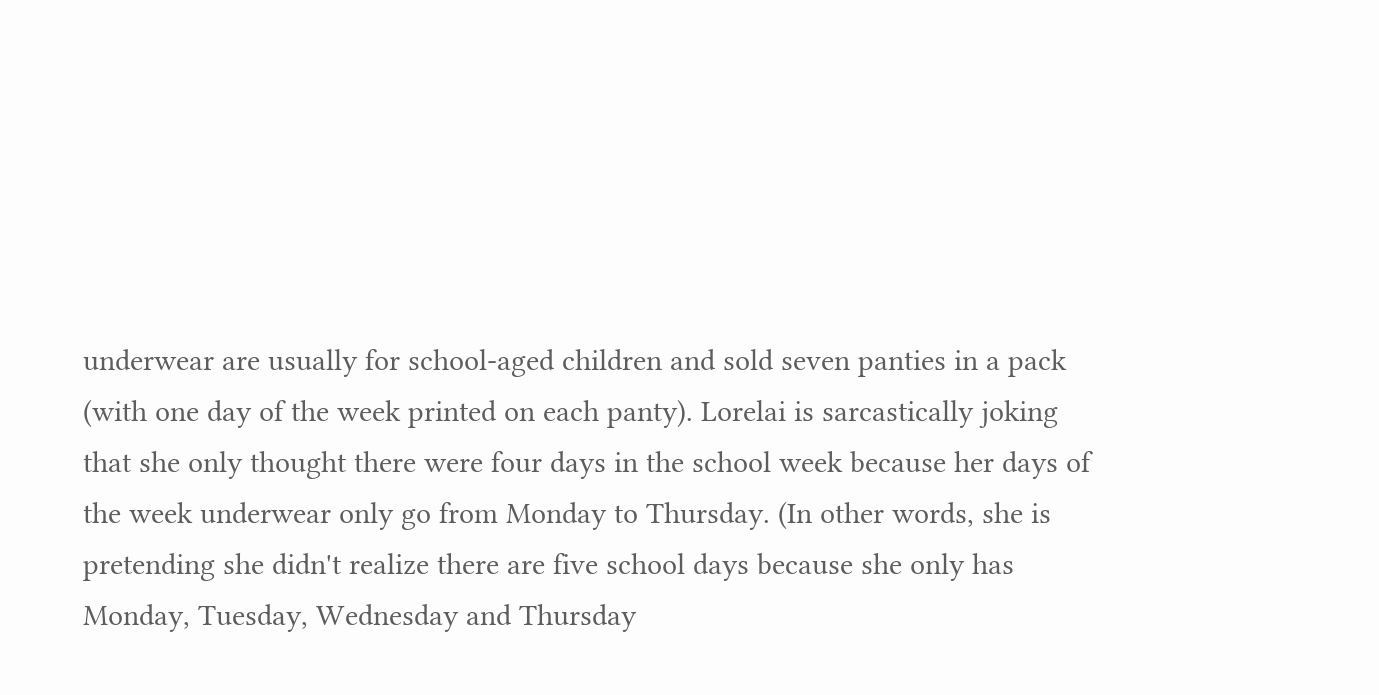underwear are usually for school-aged children and sold seven panties in a pack (with one day of the week printed on each panty). Lorelai is sarcastically joking that she only thought there were four days in the school week because her days of the week underwear only go from Monday to Thursday. (In other words, she is pretending she didn't realize there are five school days because she only has Monday, Tuesday, Wednesday and Thursday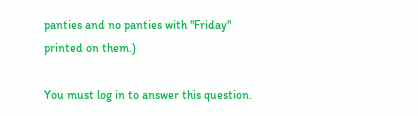panties and no panties with "Friday" printed on them.)

You must log in to answer this question.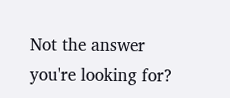Not the answer you're looking for?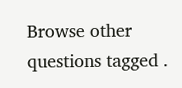Browse other questions tagged .